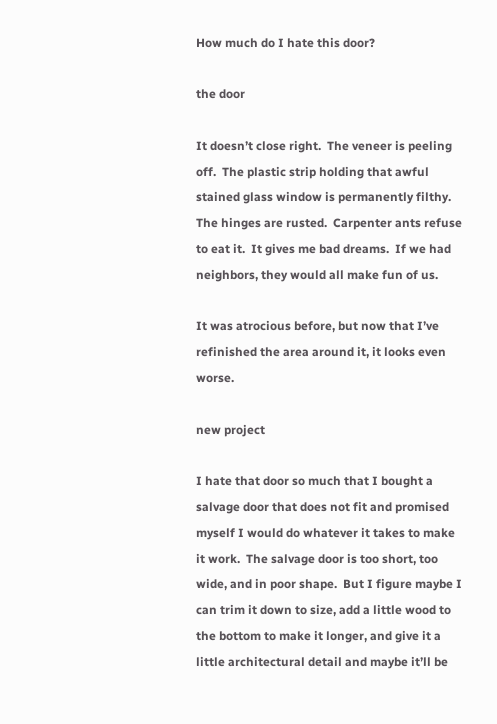How much do I hate this door?

the door

It doesn’t close right.  The veneer is peeling off.  The plastic strip holding that awful stained glass window is permanently filthy.  The hinges are rusted.  Carpenter ants refuse to eat it.  It gives me bad dreams.  If we had neighbors, they would all make fun of us.

It was atrocious before, but now that I’ve refinished the area around it, it looks even worse.

new project

I hate that door so much that I bought a salvage door that does not fit and promised myself I would do whatever it takes to make it work.  The salvage door is too short, too wide, and in poor shape.  But I figure maybe I can trim it down to size, add a little wood to the bottom to make it longer, and give it a little architectural detail and maybe it’ll be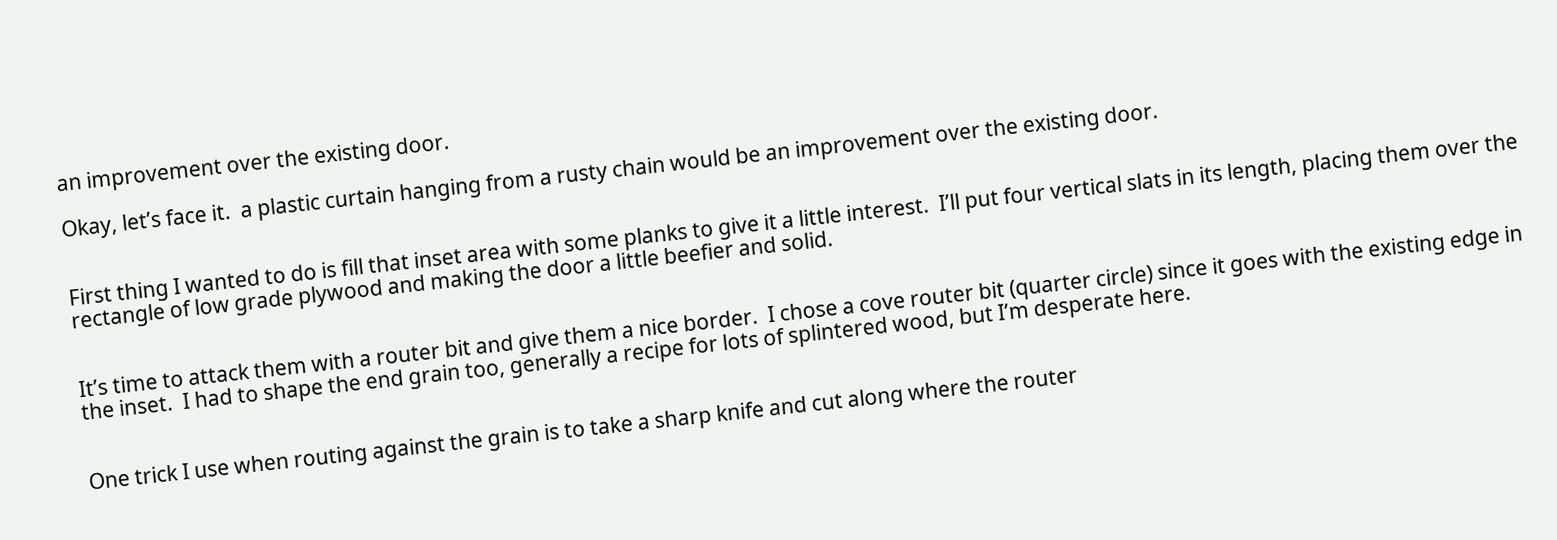an improvement over the existing door.

Okay, let’s face it.  a plastic curtain hanging from a rusty chain would be an improvement over the existing door.


First thing I wanted to do is fill that inset area with some planks to give it a little interest.  I’ll put four vertical slats in its length, placing them over the rectangle of low grade plywood and making the door a little beefier and solid.


It’s time to attack them with a router bit and give them a nice border.  I chose a cove router bit (quarter circle) since it goes with the existing edge in the inset.  I had to shape the end grain too, generally a recipe for lots of splintered wood, but I’m desperate here.


One trick I use when routing against the grain is to take a sharp knife and cut along where the router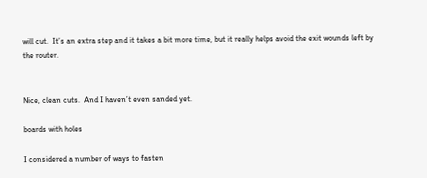will cut.  It’s an extra step and it takes a bit more time, but it really helps avoid the exit wounds left by the router.


Nice, clean cuts.  And I haven’t even sanded yet.

boards with holes

I considered a number of ways to fasten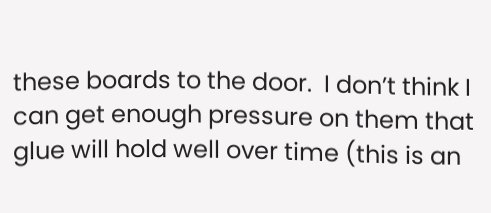these boards to the door.  I don’t think I can get enough pressure on them that glue will hold well over time (this is an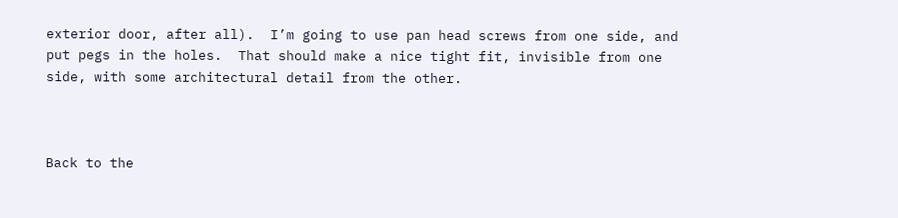exterior door, after all).  I’m going to use pan head screws from one side, and put pegs in the holes.  That should make a nice tight fit, invisible from one side, with some architectural detail from the other.



Back to the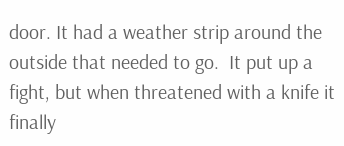door. It had a weather strip around the outside that needed to go.  It put up a fight, but when threatened with a knife it finally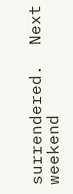surrendered.  Next weekend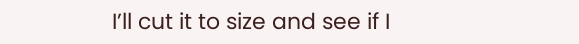I’ll cut it to size and see if I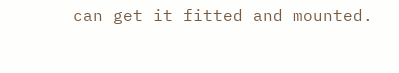can get it fitted and mounted.